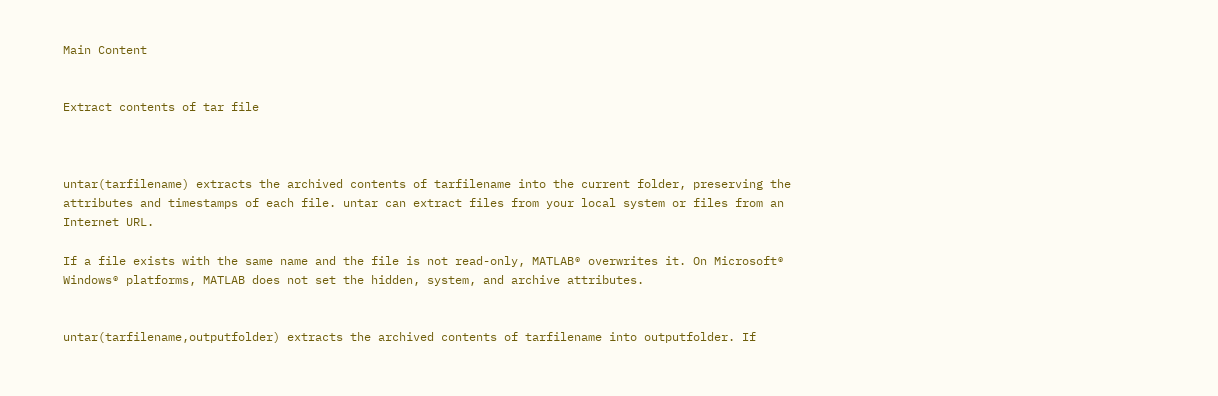Main Content


Extract contents of tar file



untar(tarfilename) extracts the archived contents of tarfilename into the current folder, preserving the attributes and timestamps of each file. untar can extract files from your local system or files from an Internet URL.

If a file exists with the same name and the file is not read-only, MATLAB® overwrites it. On Microsoft® Windows® platforms, MATLAB does not set the hidden, system, and archive attributes.


untar(tarfilename,outputfolder) extracts the archived contents of tarfilename into outputfolder. If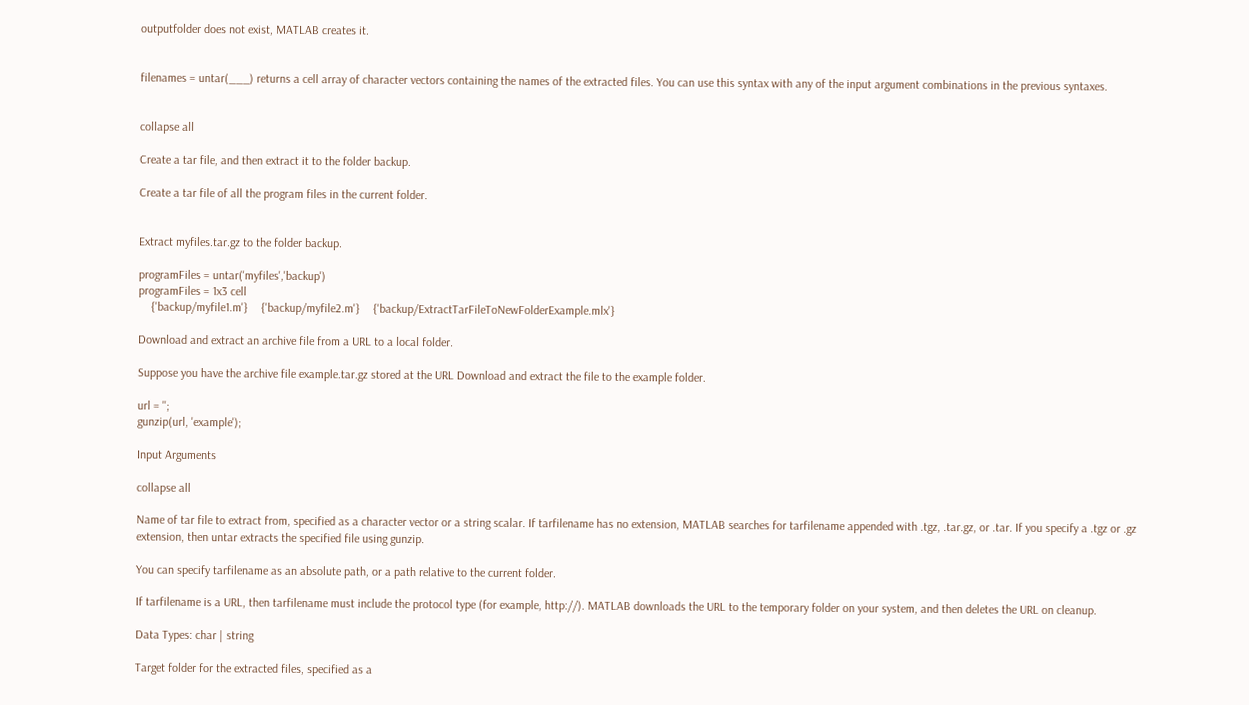outputfolder does not exist, MATLAB creates it.


filenames = untar(___) returns a cell array of character vectors containing the names of the extracted files. You can use this syntax with any of the input argument combinations in the previous syntaxes.


collapse all

Create a tar file, and then extract it to the folder backup.

Create a tar file of all the program files in the current folder.


Extract myfiles.tar.gz to the folder backup.

programFiles = untar('myfiles','backup')
programFiles = 1x3 cell
    {'backup/myfile1.m'}    {'backup/myfile2.m'}    {'backup/ExtractTarFileToNewFolderExample.mlx'}

Download and extract an archive file from a URL to a local folder.

Suppose you have the archive file example.tar.gz stored at the URL Download and extract the file to the example folder.

url = '';
gunzip(url, 'example');

Input Arguments

collapse all

Name of tar file to extract from, specified as a character vector or a string scalar. If tarfilename has no extension, MATLAB searches for tarfilename appended with .tgz, .tar.gz, or .tar. If you specify a .tgz or .gz extension, then untar extracts the specified file using gunzip.

You can specify tarfilename as an absolute path, or a path relative to the current folder.

If tarfilename is a URL, then tarfilename must include the protocol type (for example, http://). MATLAB downloads the URL to the temporary folder on your system, and then deletes the URL on cleanup.

Data Types: char | string

Target folder for the extracted files, specified as a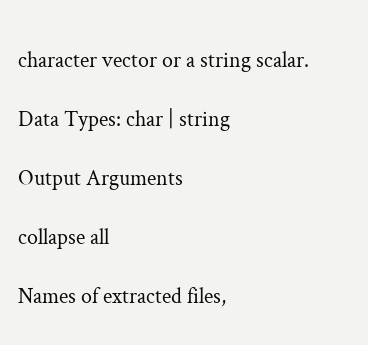character vector or a string scalar.

Data Types: char | string

Output Arguments

collapse all

Names of extracted files,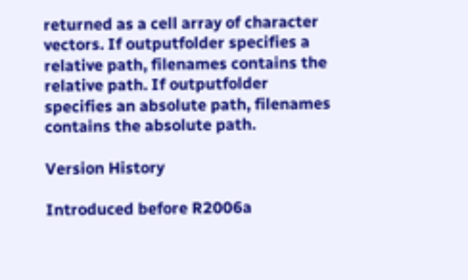returned as a cell array of character vectors. If outputfolder specifies a relative path, filenames contains the relative path. If outputfolder specifies an absolute path, filenames contains the absolute path.

Version History

Introduced before R2006a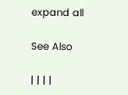expand all

See Also

| | | |